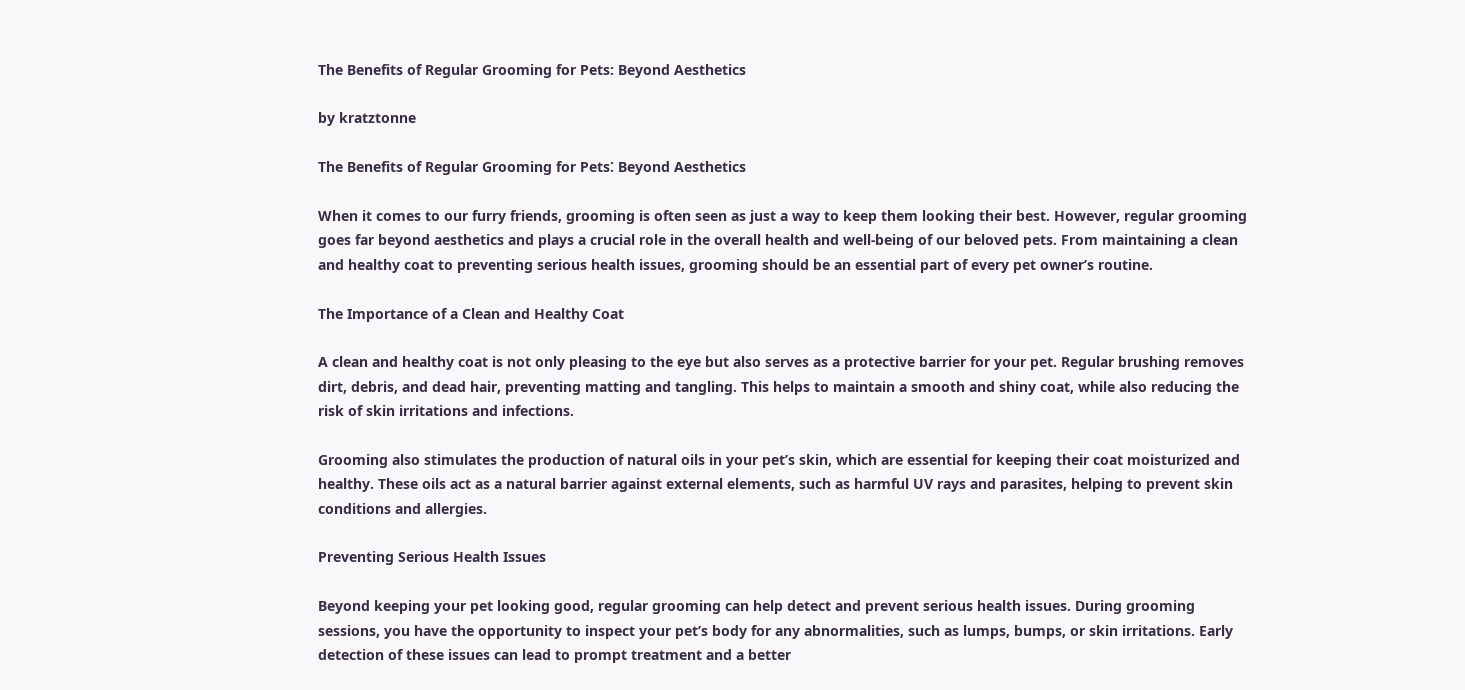The Benefits of Regular Grooming for Pets: Beyond Aesthetics

by kratztonne

The Benefits of Regular Grooming for Pets⁚ Beyond Aesthetics

When it comes to our furry friends, grooming is often seen as just a way to keep them looking their best. However, regular grooming goes far beyond aesthetics and plays a crucial role in the overall health and well-being of our beloved pets. From maintaining a clean and healthy coat to preventing serious health issues, grooming should be an essential part of every pet owner’s routine.

The Importance of a Clean and Healthy Coat

A clean and healthy coat is not only pleasing to the eye but also serves as a protective barrier for your pet. Regular brushing removes dirt, debris, and dead hair, preventing matting and tangling. This helps to maintain a smooth and shiny coat, while also reducing the risk of skin irritations and infections.

Grooming also stimulates the production of natural oils in your pet’s skin, which are essential for keeping their coat moisturized and healthy. These oils act as a natural barrier against external elements, such as harmful UV rays and parasites, helping to prevent skin conditions and allergies.

Preventing Serious Health Issues

Beyond keeping your pet looking good, regular grooming can help detect and prevent serious health issues. During grooming sessions, you have the opportunity to inspect your pet’s body for any abnormalities, such as lumps, bumps, or skin irritations. Early detection of these issues can lead to prompt treatment and a better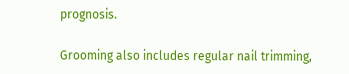prognosis.

Grooming also includes regular nail trimming,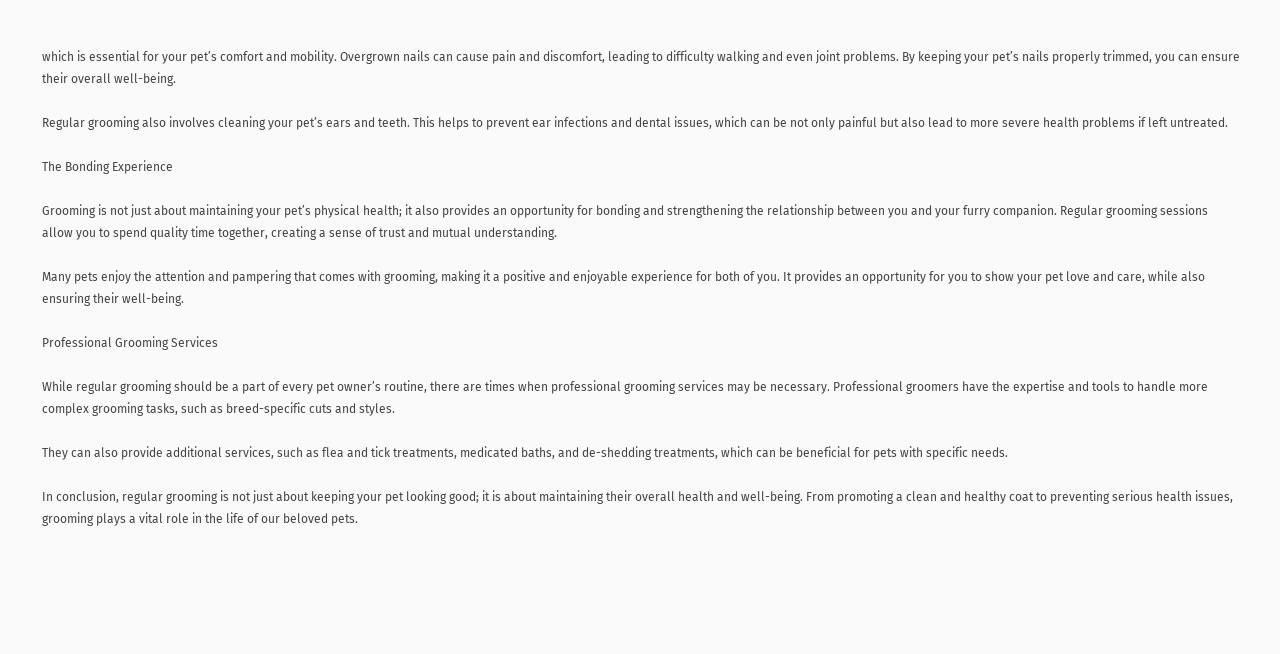which is essential for your pet’s comfort and mobility. Overgrown nails can cause pain and discomfort, leading to difficulty walking and even joint problems. By keeping your pet’s nails properly trimmed, you can ensure their overall well-being.

Regular grooming also involves cleaning your pet’s ears and teeth. This helps to prevent ear infections and dental issues, which can be not only painful but also lead to more severe health problems if left untreated.

The Bonding Experience

Grooming is not just about maintaining your pet’s physical health; it also provides an opportunity for bonding and strengthening the relationship between you and your furry companion. Regular grooming sessions allow you to spend quality time together, creating a sense of trust and mutual understanding.

Many pets enjoy the attention and pampering that comes with grooming, making it a positive and enjoyable experience for both of you. It provides an opportunity for you to show your pet love and care, while also ensuring their well-being.

Professional Grooming Services

While regular grooming should be a part of every pet owner’s routine, there are times when professional grooming services may be necessary. Professional groomers have the expertise and tools to handle more complex grooming tasks, such as breed-specific cuts and styles.

They can also provide additional services, such as flea and tick treatments, medicated baths, and de-shedding treatments, which can be beneficial for pets with specific needs.

In conclusion, regular grooming is not just about keeping your pet looking good; it is about maintaining their overall health and well-being. From promoting a clean and healthy coat to preventing serious health issues, grooming plays a vital role in the life of our beloved pets.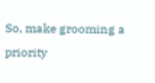So, make grooming a priority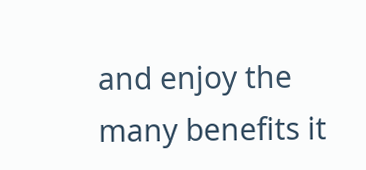and enjoy the many benefits it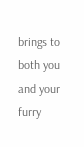brings to both you and your furry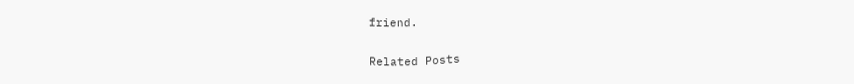friend.

Related Posts